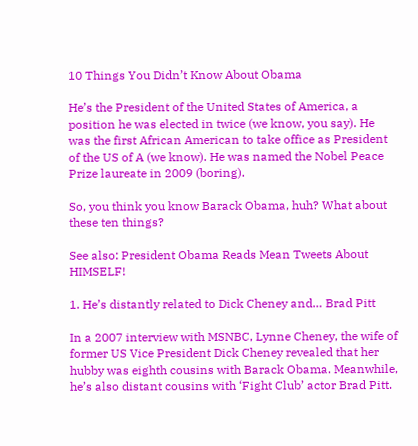10 Things You Didn’t Know About Obama

He’s the President of the United States of America, a position he was elected in twice (we know, you say). He was the first African American to take office as President of the US of A (we know). He was named the Nobel Peace Prize laureate in 2009 (boring).

So, you think you know Barack Obama, huh? What about these ten things?

See also: President Obama Reads Mean Tweets About HIMSELF!

1. He’s distantly related to Dick Cheney and… Brad Pitt

In a 2007 interview with MSNBC, Lynne Cheney, the wife of former US Vice President Dick Cheney revealed that her hubby was eighth cousins with Barack Obama. Meanwhile, he’s also distant cousins with ‘Fight Club’ actor Brad Pitt.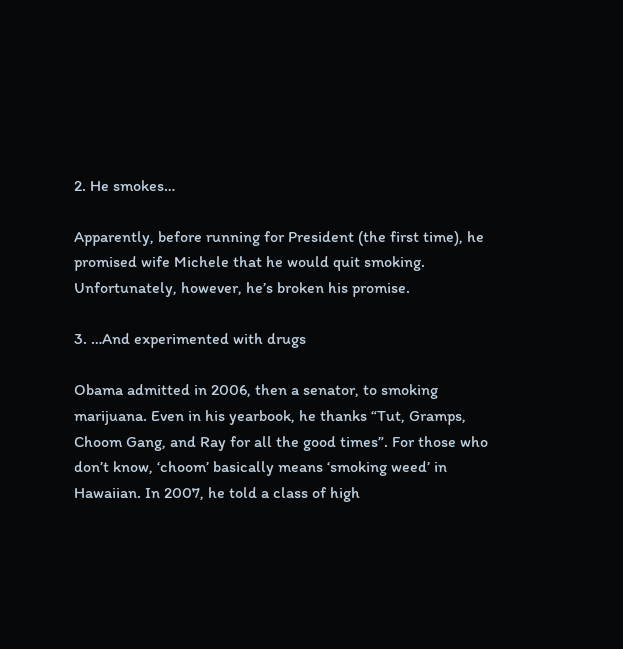2. He smokes…

Apparently, before running for President (the first time), he promised wife Michele that he would quit smoking. Unfortunately, however, he’s broken his promise.

3. …And experimented with drugs

Obama admitted in 2006, then a senator, to smoking marijuana. Even in his yearbook, he thanks “Tut, Gramps, Choom Gang, and Ray for all the good times”. For those who don’t know, ‘choom’ basically means ‘smoking weed’ in Hawaiian. In 2007, he told a class of high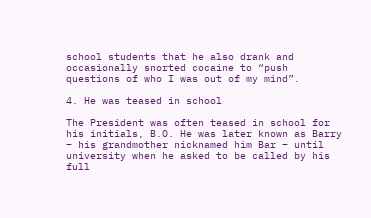school students that he also drank and occasionally snorted cocaine to “push questions of who I was out of my mind”.

4. He was teased in school

The President was often teased in school for his initials, B.O. He was later known as Barry – his grandmother nicknamed him Bar – until university when he asked to be called by his full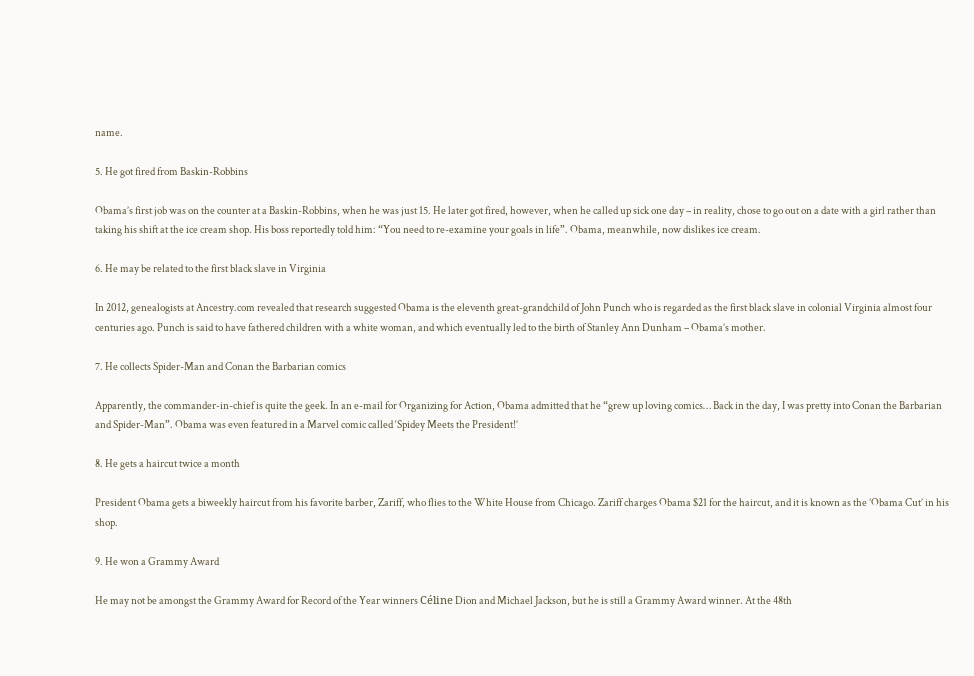name.

5. He got fired from Baskin-Robbins

Obama’s first job was on the counter at a Baskin-Robbins, when he was just 15. He later got fired, however, when he called up sick one day – in reality, chose to go out on a date with a girl rather than taking his shift at the ice cream shop. His boss reportedly told him: “You need to re-examine your goals in life”. Obama, meanwhile, now dislikes ice cream.

6. He may be related to the first black slave in Virginia

In 2012, genealogists at Ancestry.com revealed that research suggested Obama is the eleventh great-grandchild of John Punch who is regarded as the first black slave in colonial Virginia almost four centuries ago. Punch is said to have fathered children with a white woman, and which eventually led to the birth of Stanley Ann Dunham – Obama’s mother.

7. He collects Spider-Man and Conan the Barbarian comics

Apparently, the commander-in-chief is quite the geek. In an e-mail for Organizing for Action, Obama admitted that he “grew up loving comics… Back in the day, I was pretty into Conan the Barbarian and Spider-Man”. Obama was even featured in a Marvel comic called ‘Spidey Meets the President!’

8. He gets a haircut twice a month

President Obama gets a biweekly haircut from his favorite barber, Zariff, who flies to the White House from Chicago. Zariff charges Obama $21 for the haircut, and it is known as the ’Obama Cut’ in his shop.

9. He won a Grammy Award

He may not be amongst the Grammy Award for Record of the Year winners Céline Dion and Michael Jackson, but he is still a Grammy Award winner. At the 48th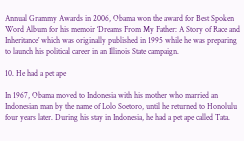Annual Grammy Awards in 2006, Obama won the award for Best Spoken Word Album for his memoir ‘Dreams From My Father: A Story of Race and Inheritance’ which was originally published in 1995 while he was preparing to launch his political career in an Illinois State campaign.

10. He had a pet ape

In 1967, Obama moved to Indonesia with his mother who married an Indonesian man by the name of Lolo Soetoro, until he returned to Honolulu four years later. During his stay in Indonesia, he had a pet ape called Tata.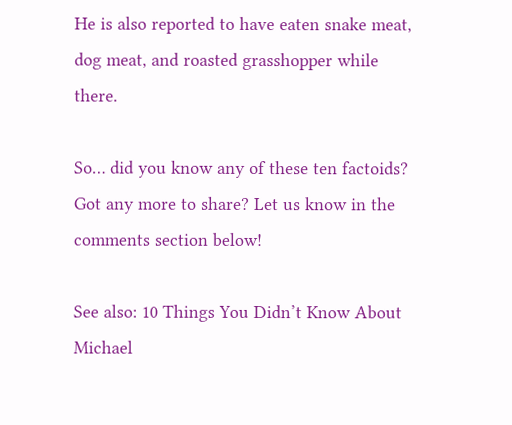He is also reported to have eaten snake meat, dog meat, and roasted grasshopper while there.

So… did you know any of these ten factoids? Got any more to share? Let us know in the comments section below!

See also: 10 Things You Didn’t Know About Michael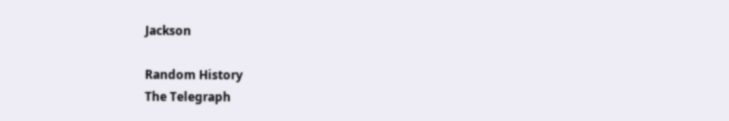Jackson

Random History
The Telegraph